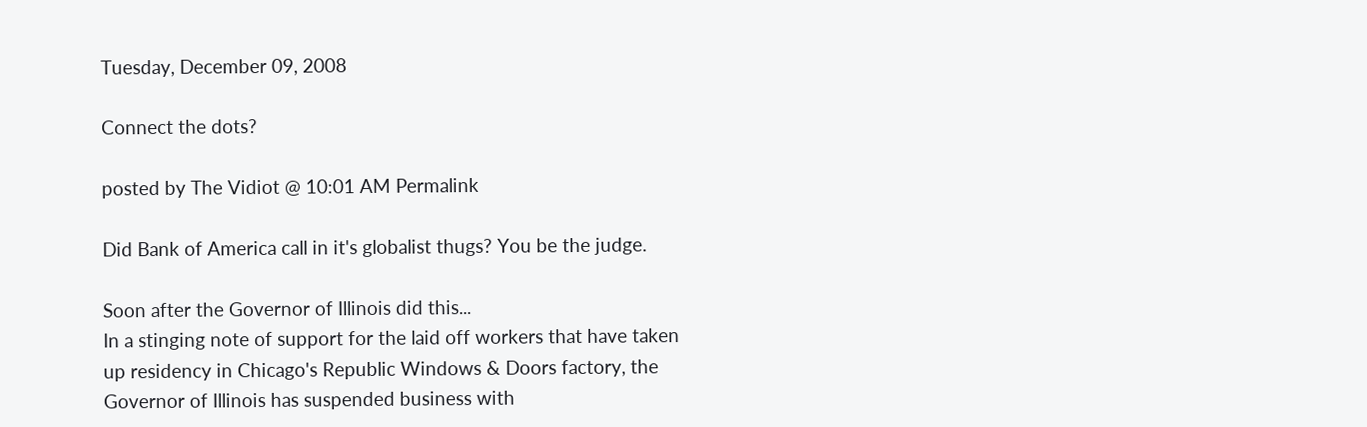Tuesday, December 09, 2008

Connect the dots?

posted by The Vidiot @ 10:01 AM Permalink

Did Bank of America call in it's globalist thugs? You be the judge.

Soon after the Governor of Illinois did this...
In a stinging note of support for the laid off workers that have taken up residency in Chicago's Republic Windows & Doors factory, the Governor of Illinois has suspended business with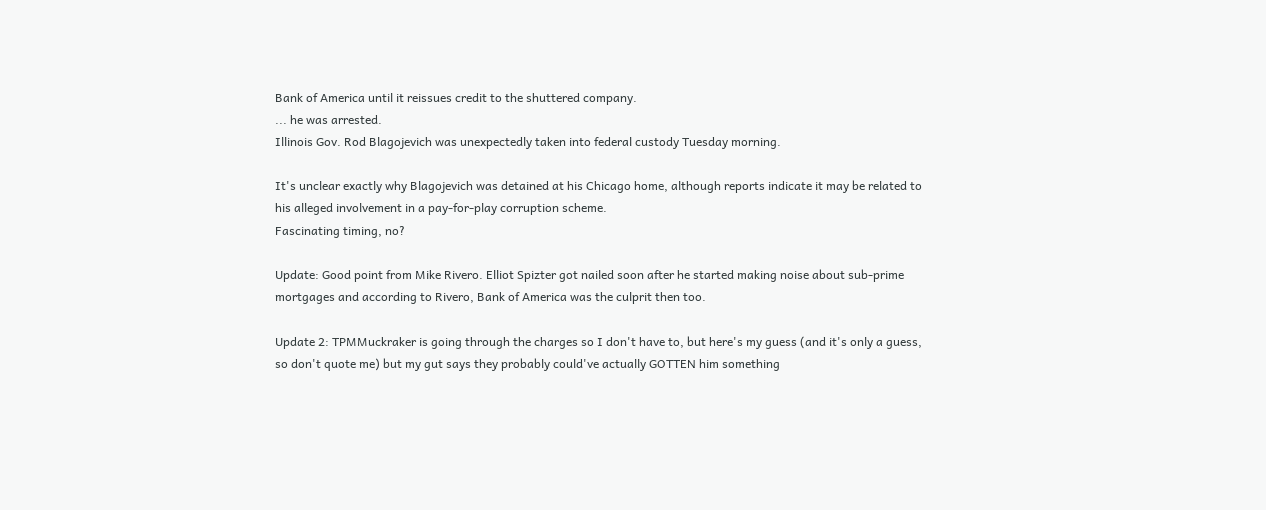Bank of America until it reissues credit to the shuttered company.
... he was arrested.
Illinois Gov. Rod Blagojevich was unexpectedly taken into federal custody Tuesday morning.

It's unclear exactly why Blagojevich was detained at his Chicago home, although reports indicate it may be related to his alleged involvement in a pay-for-play corruption scheme.
Fascinating timing, no?

Update: Good point from Mike Rivero. Elliot Spizter got nailed soon after he started making noise about sub-prime mortgages and according to Rivero, Bank of America was the culprit then too.

Update 2: TPMMuckraker is going through the charges so I don't have to, but here's my guess (and it's only a guess, so don't quote me) but my gut says they probably could've actually GOTTEN him something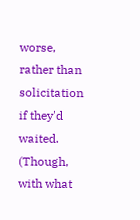worse, rather than solicitation if they'd waited. (Though, with what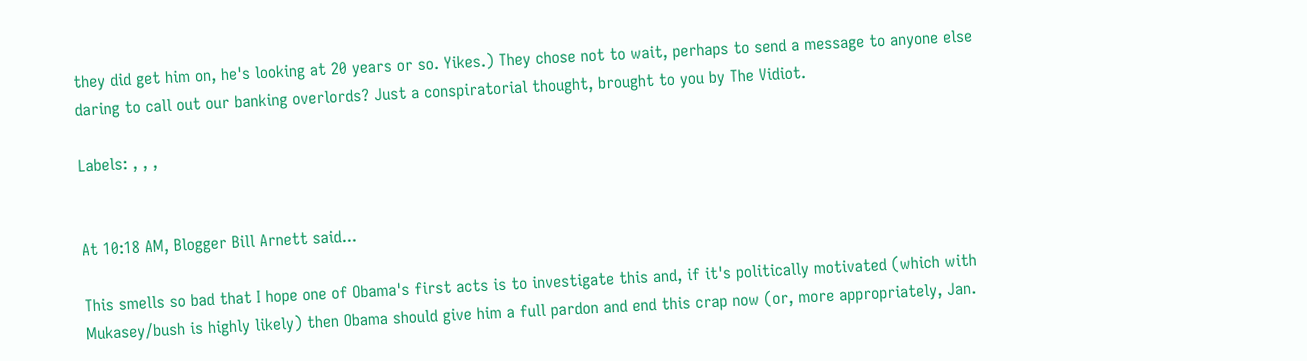they did get him on, he's looking at 20 years or so. Yikes.) They chose not to wait, perhaps to send a message to anyone else daring to call out our banking overlords? Just a conspiratorial thought, brought to you by The Vidiot.

Labels: , , ,


At 10:18 AM, Blogger Bill Arnett said...

This smells so bad that I hope one of Obama's first acts is to investigate this and, if it's politically motivated (which with Mukasey/bush is highly likely) then Obama should give him a full pardon and end this crap now (or, more appropriately, Jan.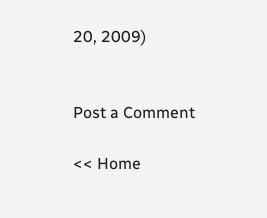20, 2009)


Post a Comment

<< Home